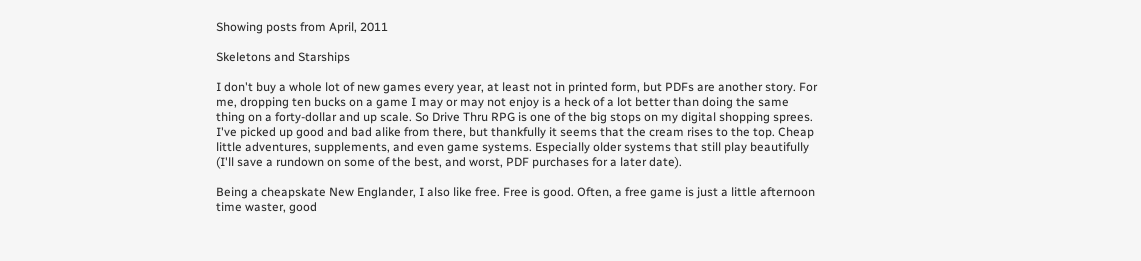Showing posts from April, 2011

Skeletons and Starships

I don't buy a whole lot of new games every year, at least not in printed form, but PDFs are another story. For me, dropping ten bucks on a game I may or may not enjoy is a heck of a lot better than doing the same thing on a forty-dollar and up scale. So Drive Thru RPG is one of the big stops on my digital shopping sprees. I've picked up good and bad alike from there, but thankfully it seems that the cream rises to the top. Cheap little adventures, supplements, and even game systems. Especially older systems that still play beautifully (I'll save a rundown on some of the best, and worst, PDF purchases for a later date).

Being a cheapskate New Englander, I also like free. Free is good. Often, a free game is just a little afternoon time waster, good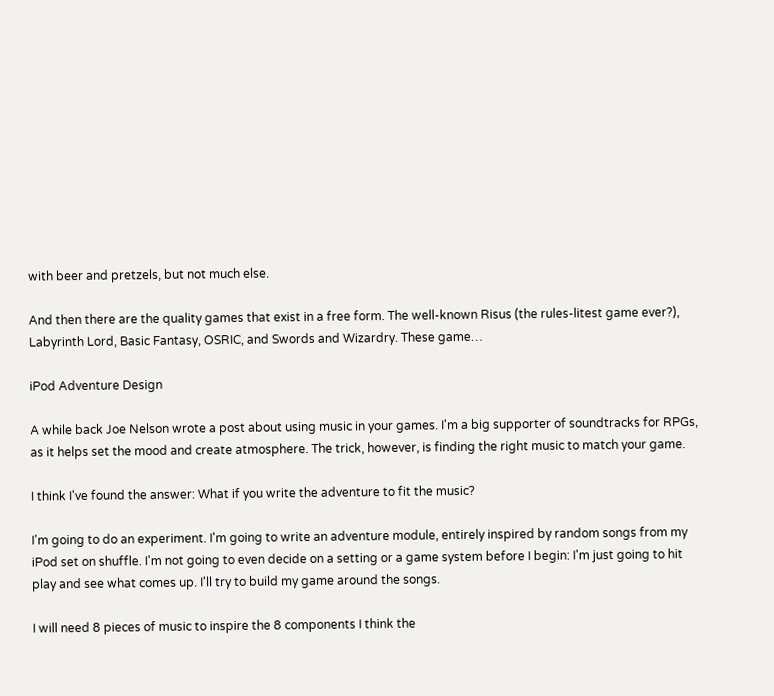with beer and pretzels, but not much else.

And then there are the quality games that exist in a free form. The well-known Risus (the rules-litest game ever?), Labyrinth Lord, Basic Fantasy, OSRIC, and Swords and Wizardry. These game…

iPod Adventure Design

A while back Joe Nelson wrote a post about using music in your games. I'm a big supporter of soundtracks for RPGs, as it helps set the mood and create atmosphere. The trick, however, is finding the right music to match your game.

I think I've found the answer: What if you write the adventure to fit the music?

I'm going to do an experiment. I'm going to write an adventure module, entirely inspired by random songs from my iPod set on shuffle. I'm not going to even decide on a setting or a game system before I begin: I'm just going to hit play and see what comes up. I'll try to build my game around the songs.

I will need 8 pieces of music to inspire the 8 components I think the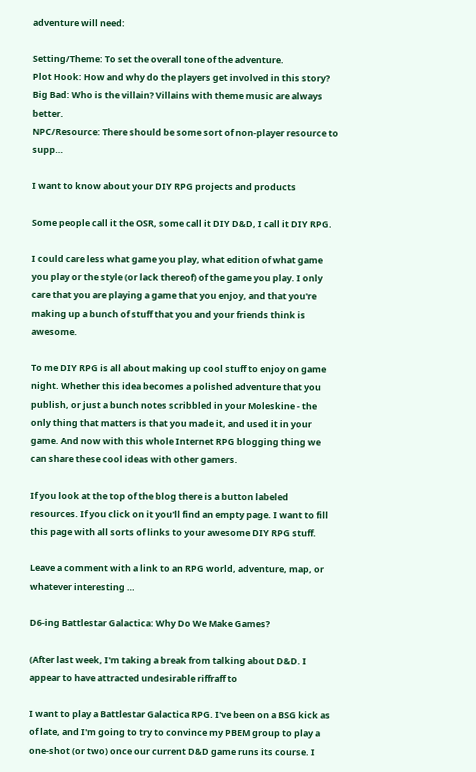adventure will need:

Setting/Theme: To set the overall tone of the adventure.
Plot Hook: How and why do the players get involved in this story?
Big Bad: Who is the villain? Villains with theme music are always better.
NPC/Resource: There should be some sort of non-player resource to supp…

I want to know about your DIY RPG projects and products

Some people call it the OSR, some call it DIY D&D, I call it DIY RPG.

I could care less what game you play, what edition of what game you play or the style (or lack thereof) of the game you play. I only care that you are playing a game that you enjoy, and that you're making up a bunch of stuff that you and your friends think is awesome.

To me DIY RPG is all about making up cool stuff to enjoy on game night. Whether this idea becomes a polished adventure that you publish, or just a bunch notes scribbled in your Moleskine - the only thing that matters is that you made it, and used it in your game. And now with this whole Internet RPG blogging thing we can share these cool ideas with other gamers.

If you look at the top of the blog there is a button labeled resources. If you click on it you'll find an empty page. I want to fill this page with all sorts of links to your awesome DIY RPG stuff.

Leave a comment with a link to an RPG world, adventure, map, or whatever interesting …

D6-ing Battlestar Galactica: Why Do We Make Games?

(After last week, I'm taking a break from talking about D&D. I appear to have attracted undesirable riffraff to

I want to play a Battlestar Galactica RPG. I've been on a BSG kick as of late, and I'm going to try to convince my PBEM group to play a one-shot (or two) once our current D&D game runs its course. I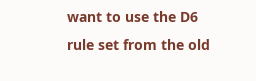want to use the D6 rule set from the old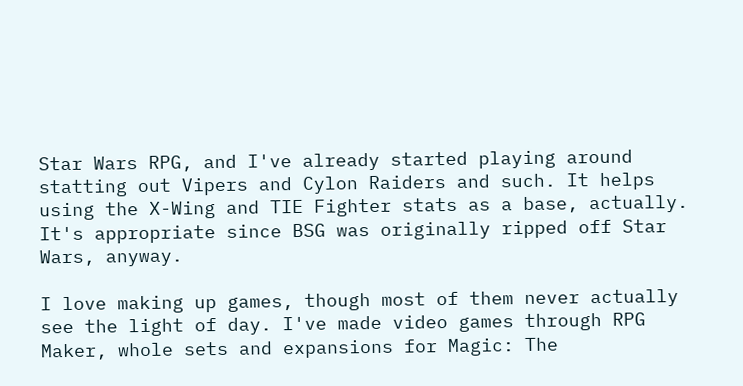Star Wars RPG, and I've already started playing around statting out Vipers and Cylon Raiders and such. It helps using the X-Wing and TIE Fighter stats as a base, actually. It's appropriate since BSG was originally ripped off Star Wars, anyway.

I love making up games, though most of them never actually see the light of day. I've made video games through RPG Maker, whole sets and expansions for Magic: The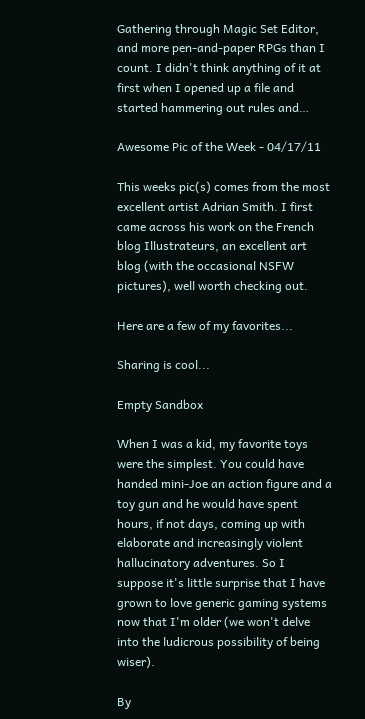Gathering through Magic Set Editor, and more pen-and-paper RPGs than I count. I didn't think anything of it at first when I opened up a file and started hammering out rules and…

Awesome Pic of the Week - 04/17/11

This weeks pic(s) comes from the most excellent artist Adrian Smith. I first came across his work on the French blog Illustrateurs, an excellent art blog (with the occasional NSFW pictures), well worth checking out.

Here are a few of my favorites...

Sharing is cool...

Empty Sandbox

When I was a kid, my favorite toys were the simplest. You could have handed mini-Joe an action figure and a toy gun and he would have spent hours, if not days, coming up with elaborate and increasingly violent hallucinatory adventures. So I suppose it's little surprise that I have grown to love generic gaming systems now that I'm older (we won't delve into the ludicrous possibility of being wiser).

By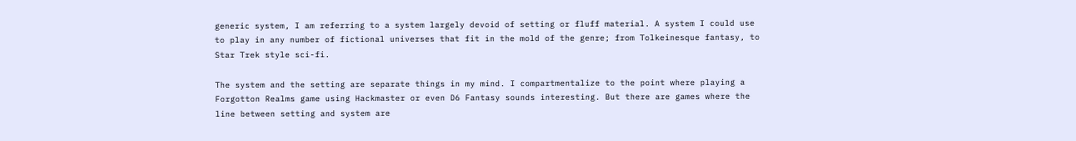generic system, I am referring to a system largely devoid of setting or fluff material. A system I could use to play in any number of fictional universes that fit in the mold of the genre; from Tolkeinesque fantasy, to Star Trek style sci-fi.

The system and the setting are separate things in my mind. I compartmentalize to the point where playing a Forgotton Realms game using Hackmaster or even D6 Fantasy sounds interesting. But there are games where the line between setting and system are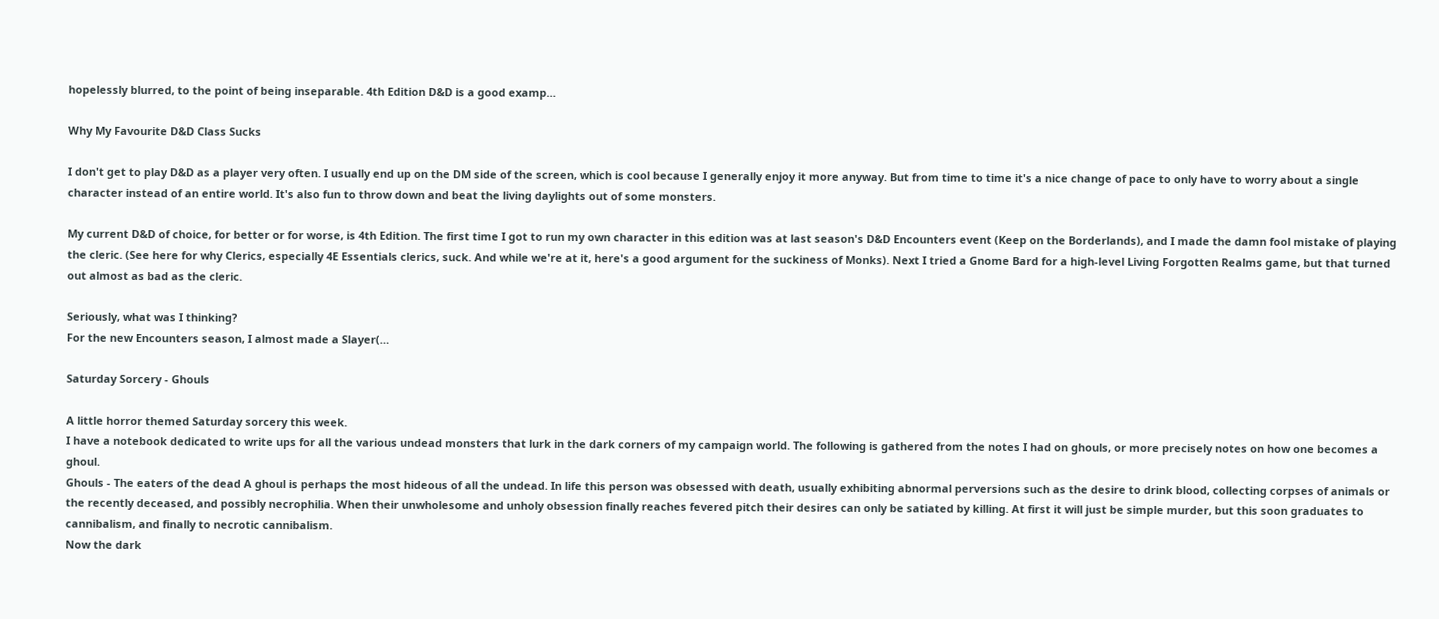hopelessly blurred, to the point of being inseparable. 4th Edition D&D is a good examp…

Why My Favourite D&D Class Sucks

I don't get to play D&D as a player very often. I usually end up on the DM side of the screen, which is cool because I generally enjoy it more anyway. But from time to time it's a nice change of pace to only have to worry about a single character instead of an entire world. It's also fun to throw down and beat the living daylights out of some monsters.

My current D&D of choice, for better or for worse, is 4th Edition. The first time I got to run my own character in this edition was at last season's D&D Encounters event (Keep on the Borderlands), and I made the damn fool mistake of playing the cleric. (See here for why Clerics, especially 4E Essentials clerics, suck. And while we're at it, here's a good argument for the suckiness of Monks). Next I tried a Gnome Bard for a high-level Living Forgotten Realms game, but that turned out almost as bad as the cleric.

Seriously, what was I thinking?
For the new Encounters season, I almost made a Slayer(…

Saturday Sorcery - Ghouls

A little horror themed Saturday sorcery this week.
I have a notebook dedicated to write ups for all the various undead monsters that lurk in the dark corners of my campaign world. The following is gathered from the notes I had on ghouls, or more precisely notes on how one becomes a ghoul.
Ghouls - The eaters of the dead A ghoul is perhaps the most hideous of all the undead. In life this person was obsessed with death, usually exhibiting abnormal perversions such as the desire to drink blood, collecting corpses of animals or the recently deceased, and possibly necrophilia. When their unwholesome and unholy obsession finally reaches fevered pitch their desires can only be satiated by killing. At first it will just be simple murder, but this soon graduates to cannibalism, and finally to necrotic cannibalism.
Now the dark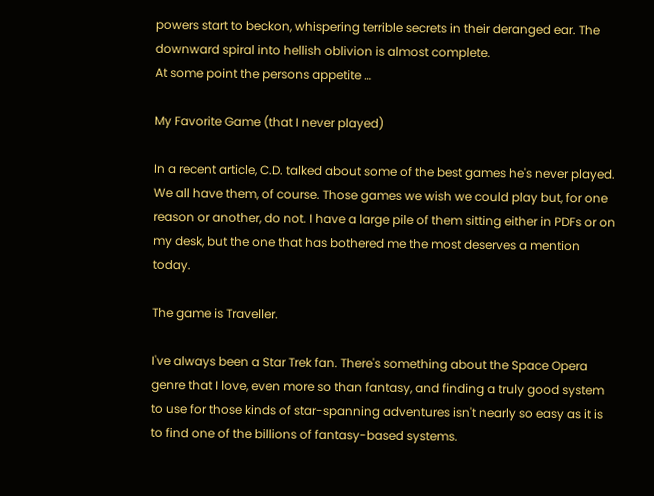powers start to beckon, whispering terrible secrets in their deranged ear. The downward spiral into hellish oblivion is almost complete.
At some point the persons appetite …

My Favorite Game (that I never played)

In a recent article, C.D. talked about some of the best games he's never played. We all have them, of course. Those games we wish we could play but, for one reason or another, do not. I have a large pile of them sitting either in PDFs or on my desk, but the one that has bothered me the most deserves a mention today.

The game is Traveller.

I've always been a Star Trek fan. There's something about the Space Opera genre that I love, even more so than fantasy, and finding a truly good system to use for those kinds of star-spanning adventures isn't nearly so easy as it is to find one of the billions of fantasy-based systems.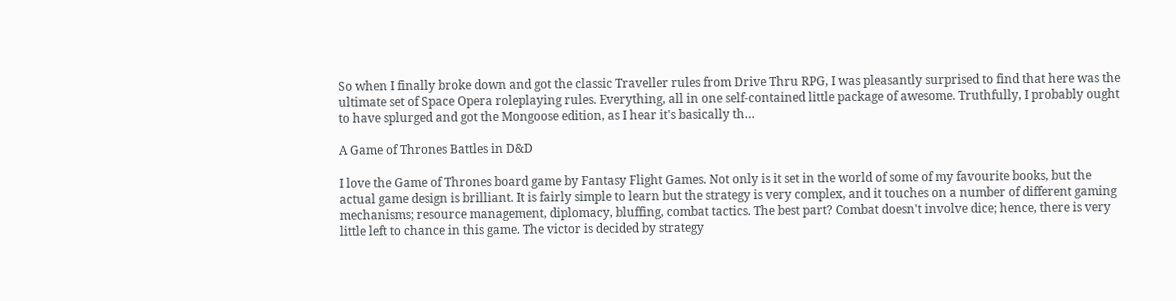So when I finally broke down and got the classic Traveller rules from Drive Thru RPG, I was pleasantly surprised to find that here was the ultimate set of Space Opera roleplaying rules. Everything, all in one self-contained little package of awesome. Truthfully, I probably ought to have splurged and got the Mongoose edition, as I hear it's basically th…

A Game of Thrones Battles in D&D

I love the Game of Thrones board game by Fantasy Flight Games. Not only is it set in the world of some of my favourite books, but the actual game design is brilliant. It is fairly simple to learn but the strategy is very complex, and it touches on a number of different gaming mechanisms; resource management, diplomacy, bluffing, combat tactics. The best part? Combat doesn't involve dice; hence, there is very little left to chance in this game. The victor is decided by strategy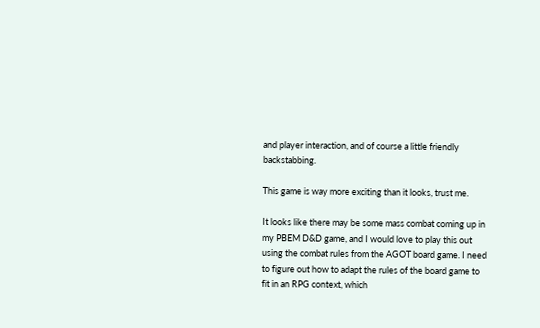and player interaction, and of course a little friendly backstabbing.

This game is way more exciting than it looks, trust me.

It looks like there may be some mass combat coming up in my PBEM D&D game, and I would love to play this out using the combat rules from the AGOT board game. I need to figure out how to adapt the rules of the board game to fit in an RPG context, which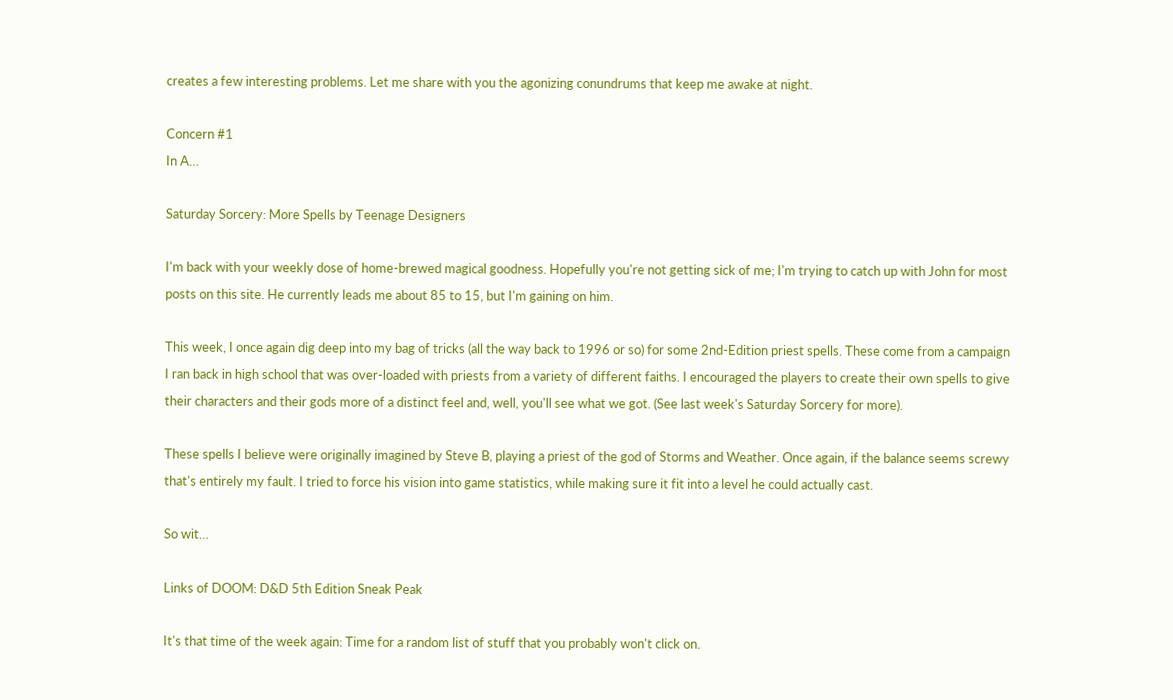creates a few interesting problems. Let me share with you the agonizing conundrums that keep me awake at night.

Concern #1
In A…

Saturday Sorcery: More Spells by Teenage Designers

I'm back with your weekly dose of home-brewed magical goodness. Hopefully you're not getting sick of me; I'm trying to catch up with John for most posts on this site. He currently leads me about 85 to 15, but I'm gaining on him.

This week, I once again dig deep into my bag of tricks (all the way back to 1996 or so) for some 2nd-Edition priest spells. These come from a campaign I ran back in high school that was over-loaded with priests from a variety of different faiths. I encouraged the players to create their own spells to give their characters and their gods more of a distinct feel and, well, you'll see what we got. (See last week's Saturday Sorcery for more).

These spells I believe were originally imagined by Steve B, playing a priest of the god of Storms and Weather. Once again, if the balance seems screwy that's entirely my fault. I tried to force his vision into game statistics, while making sure it fit into a level he could actually cast.

So wit…

Links of DOOM: D&D 5th Edition Sneak Peak

It's that time of the week again: Time for a random list of stuff that you probably won't click on.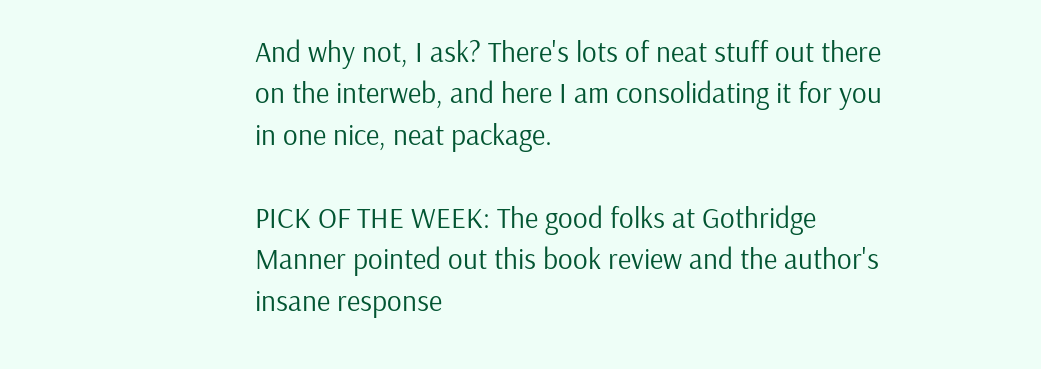And why not, I ask? There's lots of neat stuff out there on the interweb, and here I am consolidating it for you in one nice, neat package.

PICK OF THE WEEK: The good folks at Gothridge Manner pointed out this book review and the author's insane response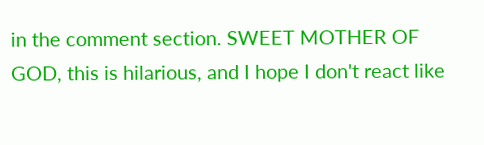in the comment section. SWEET MOTHER OF GOD, this is hilarious, and I hope I don't react like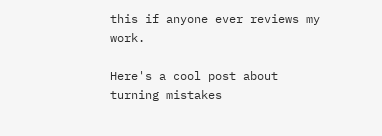this if anyone ever reviews my work.

Here's a cool post about turning mistakes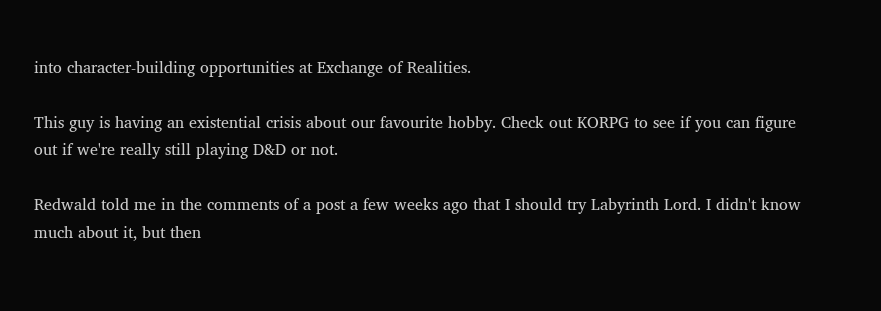into character-building opportunities at Exchange of Realities.

This guy is having an existential crisis about our favourite hobby. Check out KORPG to see if you can figure out if we're really still playing D&D or not.

Redwald told me in the comments of a post a few weeks ago that I should try Labyrinth Lord. I didn't know much about it, but then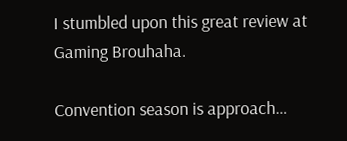I stumbled upon this great review at Gaming Brouhaha.

Convention season is approach…